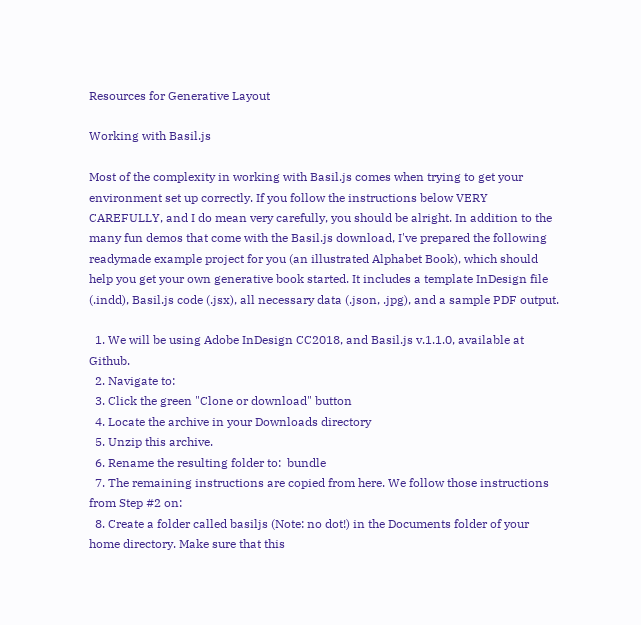Resources for Generative Layout

Working with Basil.js

Most of the complexity in working with Basil.js comes when trying to get your environment set up correctly. If you follow the instructions below VERY CAREFULLY, and I do mean very carefully, you should be alright. In addition to the many fun demos that come with the Basil.js download, I've prepared the following readymade example project for you (an illustrated Alphabet Book), which should help you get your own generative book started. It includes a template InDesign file (.indd), Basil.js code (.jsx), all necessary data (.json, .jpg), and a sample PDF output.

  1. We will be using Adobe InDesign CC2018, and Basil.js v.1.1.0, available at Github.
  2. Navigate to:
  3. Click the green "Clone or download" button
  4. Locate the archive in your Downloads directory
  5. Unzip this archive.
  6. Rename the resulting folder to:  bundle
  7. The remaining instructions are copied from here. We follow those instructions from Step #2 on:
  8. Create a folder called basiljs (Note: no dot!) in the Documents folder of your home directory. Make sure that this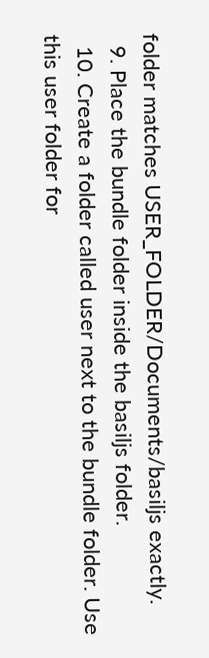folder matches USER_FOLDER/Documents/basiljs exactly.
  9. Place the bundle folder inside the basiljs folder.
  10. Create a folder called user next to the bundle folder. Use this user folder for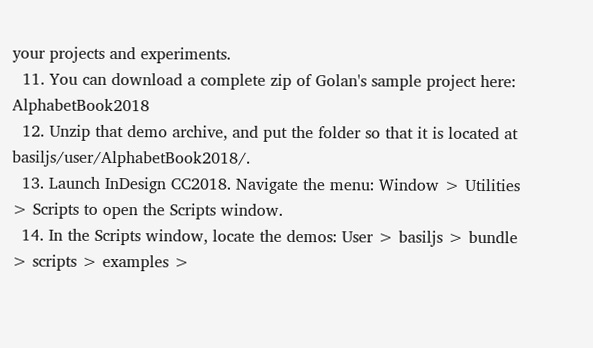your projects and experiments.
  11. You can download a complete zip of Golan's sample project here: AlphabetBook2018
  12. Unzip that demo archive, and put the folder so that it is located at basiljs/user/AlphabetBook2018/.
  13. Launch InDesign CC2018. Navigate the menu: Window > Utilities > Scripts to open the Scripts window.
  14. In the Scripts window, locate the demos: User > basiljs > bundle > scripts > examples >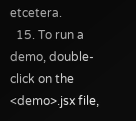etcetera.
  15. To run a demo, double-click on the <demo>.jsx file,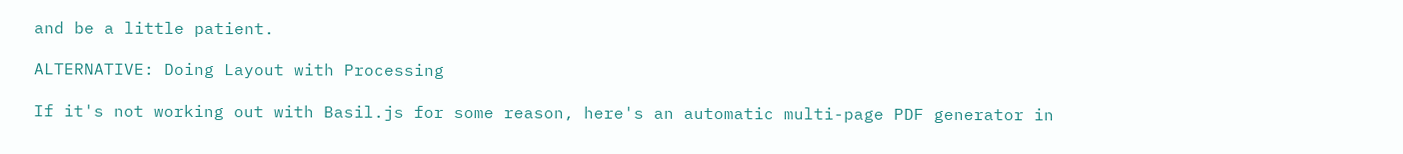and be a little patient.

ALTERNATIVE: Doing Layout with Processing

If it's not working out with Basil.js for some reason, here's an automatic multi-page PDF generator in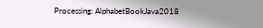Processing: AlphabetBookJava2018